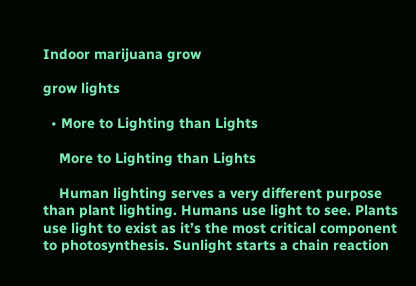Indoor marijuana grow

grow lights

  • More to Lighting than Lights

    More to Lighting than Lights

    Human lighting serves a very different purpose than plant lighting. Humans use light to see. Plants use light to exist as it’s the most critical component to photosynthesis. Sunlight starts a chain reaction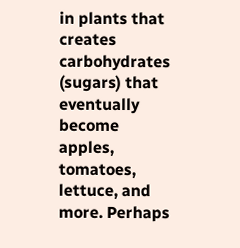in plants that creates carbohydrates (sugars) that eventually become apples, tomatoes, lettuce, and more. Perhaps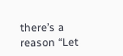there’s a reason “Let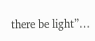there be light”…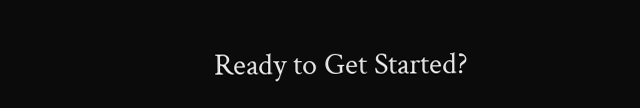Ready to Get Started?